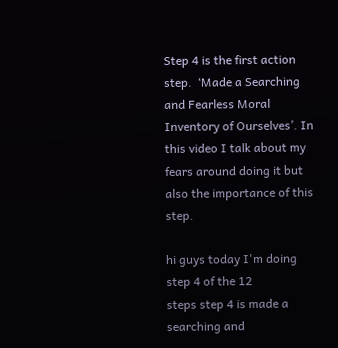Step 4 is the first action step.  ‘Made a Searching and Fearless Moral Inventory of Ourselves’. In this video I talk about my fears around doing it but also the importance of this step.

hi guys today I'm doing step 4 of the 12
steps step 4 is made a searching and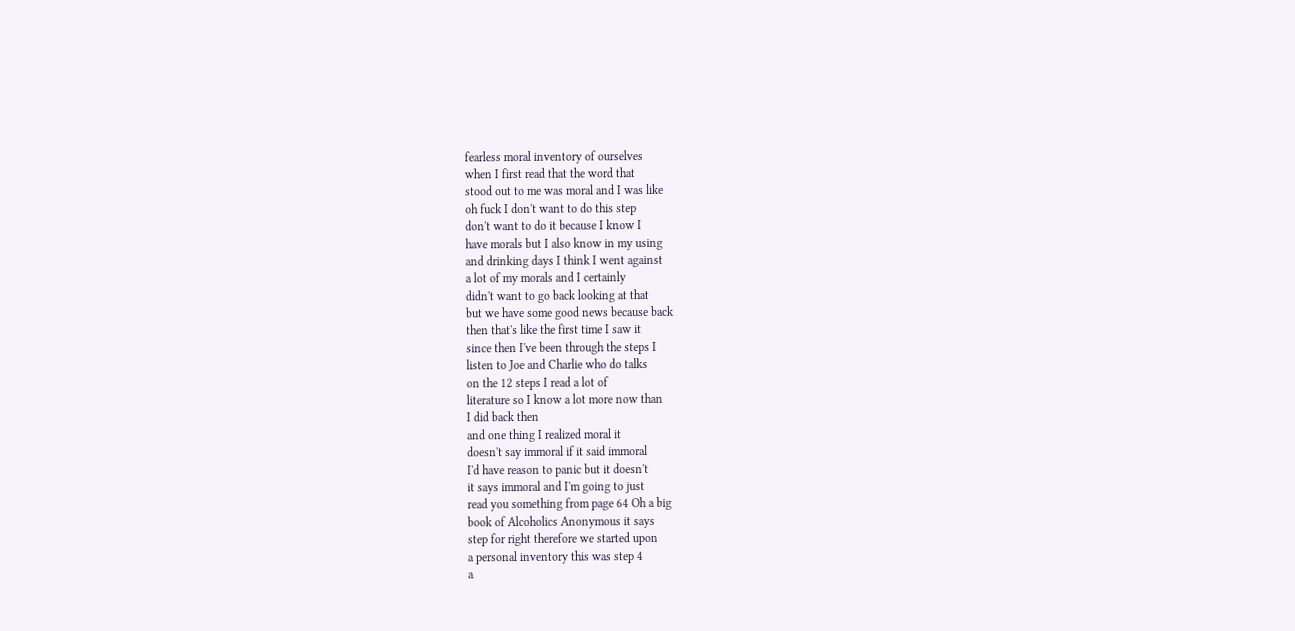fearless moral inventory of ourselves
when I first read that the word that
stood out to me was moral and I was like
oh fuck I don't want to do this step
don't want to do it because I know I
have morals but I also know in my using
and drinking days I think I went against
a lot of my morals and I certainly
didn't want to go back looking at that
but we have some good news because back
then that's like the first time I saw it
since then I've been through the steps I
listen to Joe and Charlie who do talks
on the 12 steps I read a lot of
literature so I know a lot more now than
I did back then
and one thing I realized moral it
doesn't say immoral if it said immoral
I'd have reason to panic but it doesn't
it says immoral and I'm going to just
read you something from page 64 Oh a big
book of Alcoholics Anonymous it says
step for right therefore we started upon
a personal inventory this was step 4
a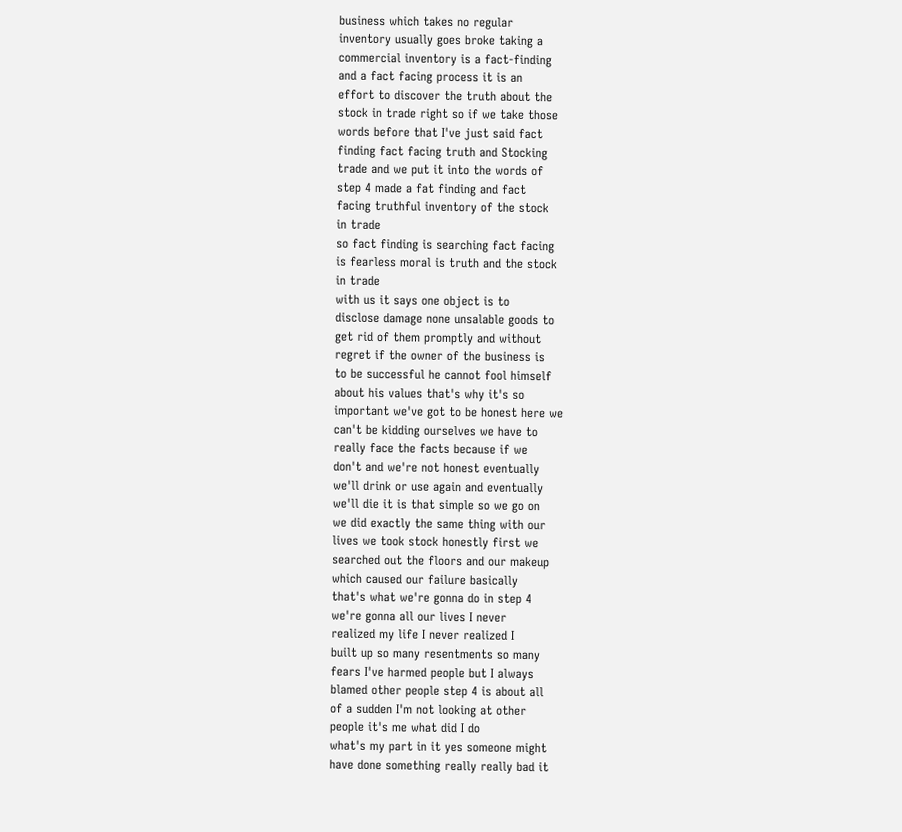business which takes no regular
inventory usually goes broke taking a
commercial inventory is a fact-finding
and a fact facing process it is an
effort to discover the truth about the
stock in trade right so if we take those
words before that I've just said fact
finding fact facing truth and Stocking
trade and we put it into the words of
step 4 made a fat finding and fact
facing truthful inventory of the stock
in trade
so fact finding is searching fact facing
is fearless moral is truth and the stock
in trade
with us it says one object is to
disclose damage none unsalable goods to
get rid of them promptly and without
regret if the owner of the business is
to be successful he cannot fool himself
about his values that's why it's so
important we've got to be honest here we
can't be kidding ourselves we have to
really face the facts because if we
don't and we're not honest eventually
we'll drink or use again and eventually
we'll die it is that simple so we go on
we did exactly the same thing with our
lives we took stock honestly first we
searched out the floors and our makeup
which caused our failure basically
that's what we're gonna do in step 4
we're gonna all our lives I never
realized my life I never realized I
built up so many resentments so many
fears I've harmed people but I always
blamed other people step 4 is about all
of a sudden I'm not looking at other
people it's me what did I do
what's my part in it yes someone might
have done something really really bad it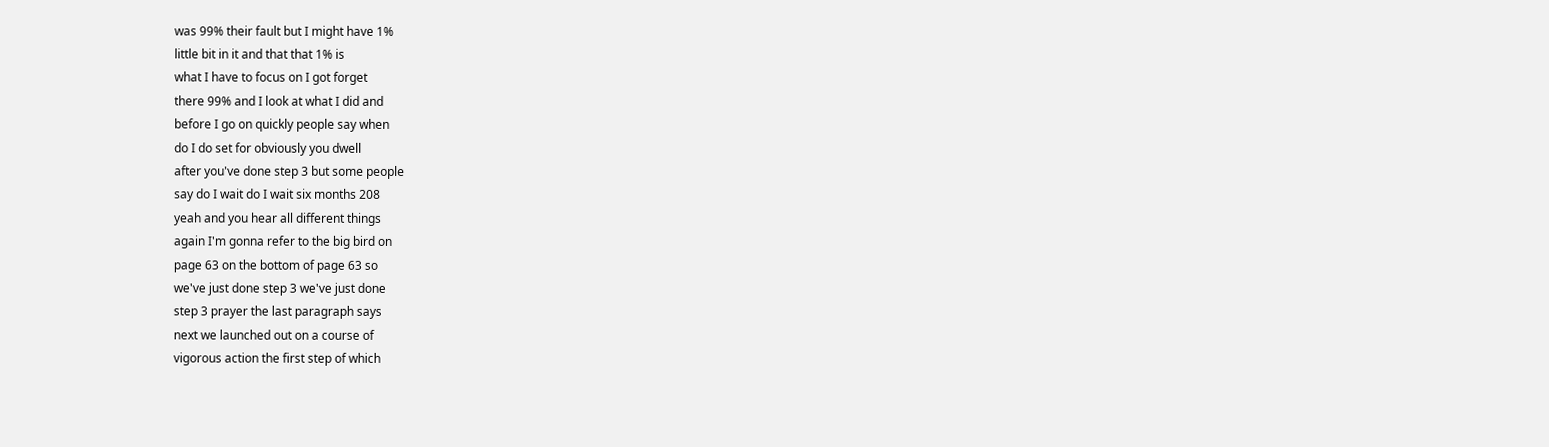was 99% their fault but I might have 1%
little bit in it and that that 1% is
what I have to focus on I got forget
there 99% and I look at what I did and
before I go on quickly people say when
do I do set for obviously you dwell
after you've done step 3 but some people
say do I wait do I wait six months 208
yeah and you hear all different things
again I'm gonna refer to the big bird on
page 63 on the bottom of page 63 so
we've just done step 3 we've just done
step 3 prayer the last paragraph says
next we launched out on a course of
vigorous action the first step of which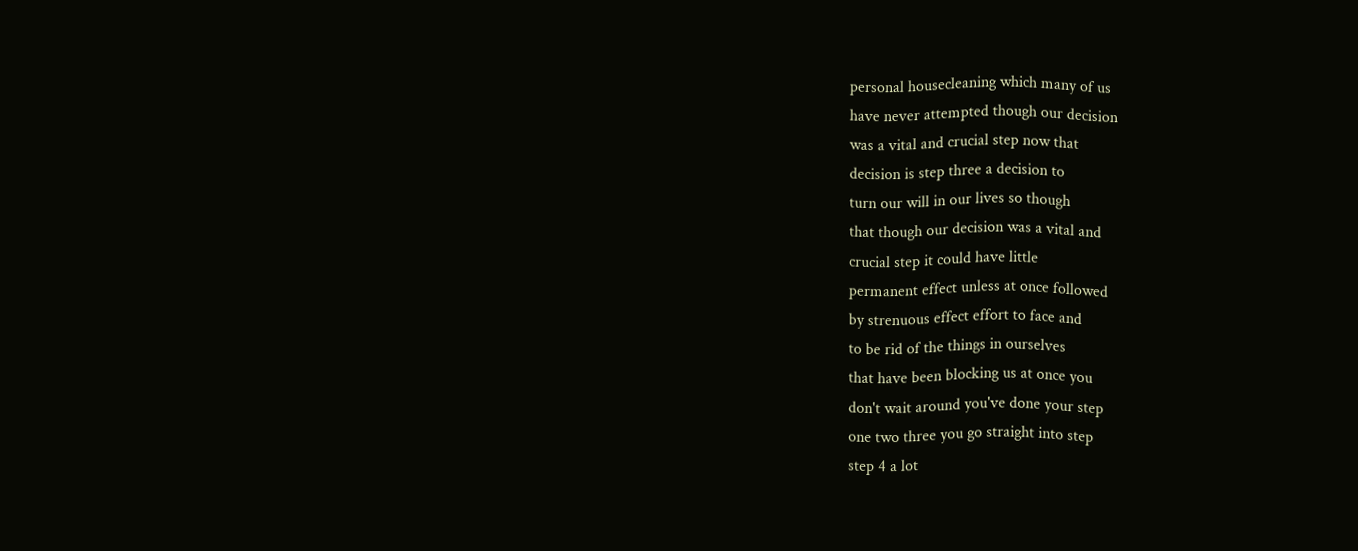personal housecleaning which many of us
have never attempted though our decision
was a vital and crucial step now that
decision is step three a decision to
turn our will in our lives so though
that though our decision was a vital and
crucial step it could have little
permanent effect unless at once followed
by strenuous effect effort to face and
to be rid of the things in ourselves
that have been blocking us at once you
don't wait around you've done your step
one two three you go straight into step
step 4 a lot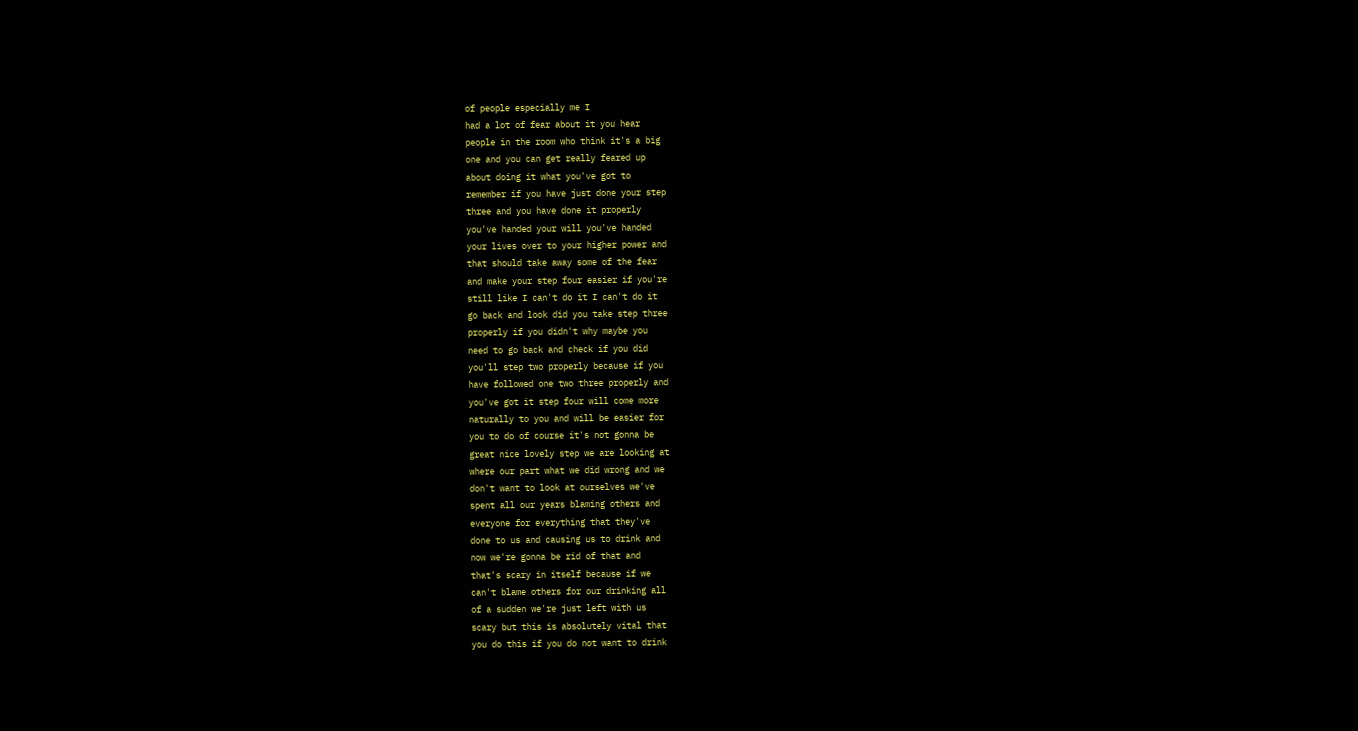of people especially me I
had a lot of fear about it you hear
people in the room who think it's a big
one and you can get really feared up
about doing it what you've got to
remember if you have just done your step
three and you have done it properly
you've handed your will you've handed
your lives over to your higher power and
that should take away some of the fear
and make your step four easier if you're
still like I can't do it I can't do it
go back and look did you take step three
properly if you didn't why maybe you
need to go back and check if you did
you'll step two properly because if you
have followed one two three properly and
you've got it step four will come more
naturally to you and will be easier for
you to do of course it's not gonna be
great nice lovely step we are looking at
where our part what we did wrong and we
don't want to look at ourselves we've
spent all our years blaming others and
everyone for everything that they've
done to us and causing us to drink and
now we're gonna be rid of that and
that's scary in itself because if we
can't blame others for our drinking all
of a sudden we're just left with us
scary but this is absolutely vital that
you do this if you do not want to drink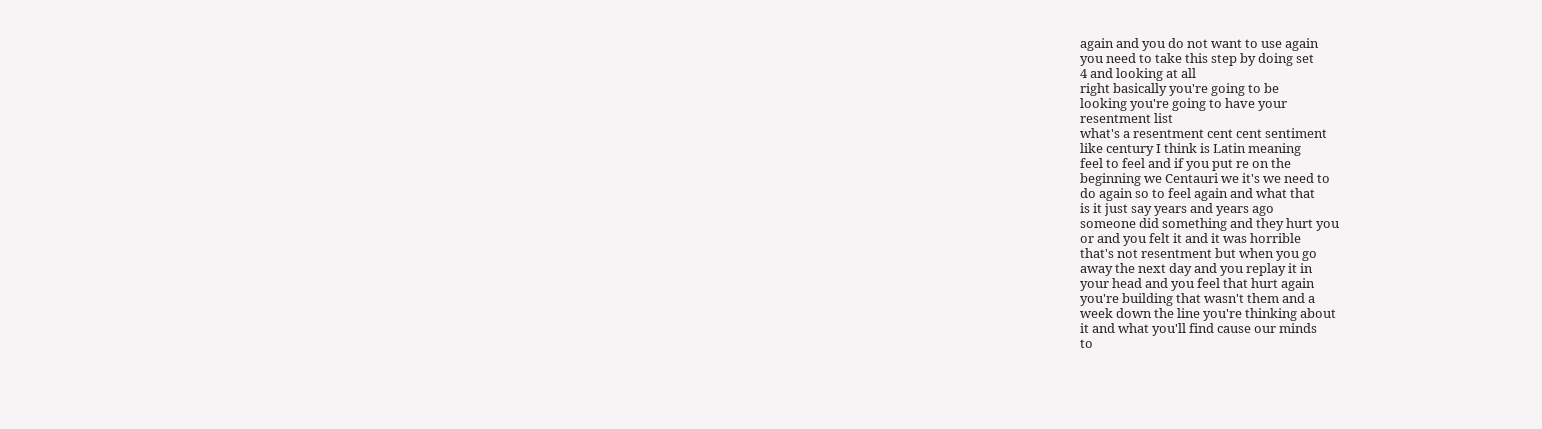again and you do not want to use again
you need to take this step by doing set
4 and looking at all
right basically you're going to be
looking you're going to have your
resentment list
what's a resentment cent cent sentiment
like century I think is Latin meaning
feel to feel and if you put re on the
beginning we Centauri we it's we need to
do again so to feel again and what that
is it just say years and years ago
someone did something and they hurt you
or and you felt it and it was horrible
that's not resentment but when you go
away the next day and you replay it in
your head and you feel that hurt again
you're building that wasn't them and a
week down the line you're thinking about
it and what you'll find cause our minds
to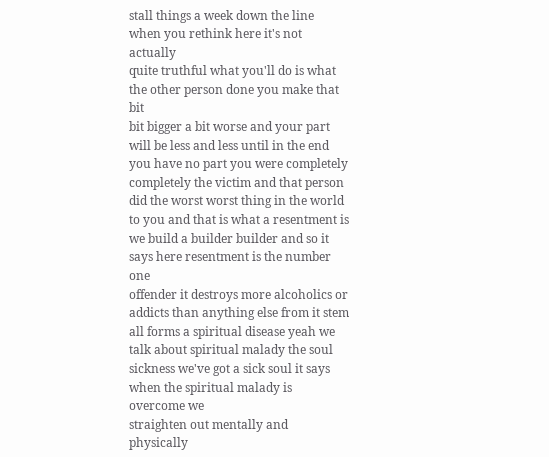stall things a week down the line
when you rethink here it's not actually
quite truthful what you'll do is what
the other person done you make that bit
bit bigger a bit worse and your part
will be less and less until in the end
you have no part you were completely
completely the victim and that person
did the worst worst thing in the world
to you and that is what a resentment is
we build a builder builder and so it
says here resentment is the number one
offender it destroys more alcoholics or
addicts than anything else from it stem
all forms a spiritual disease yeah we
talk about spiritual malady the soul
sickness we've got a sick soul it says
when the spiritual malady is overcome we
straighten out mentally and physically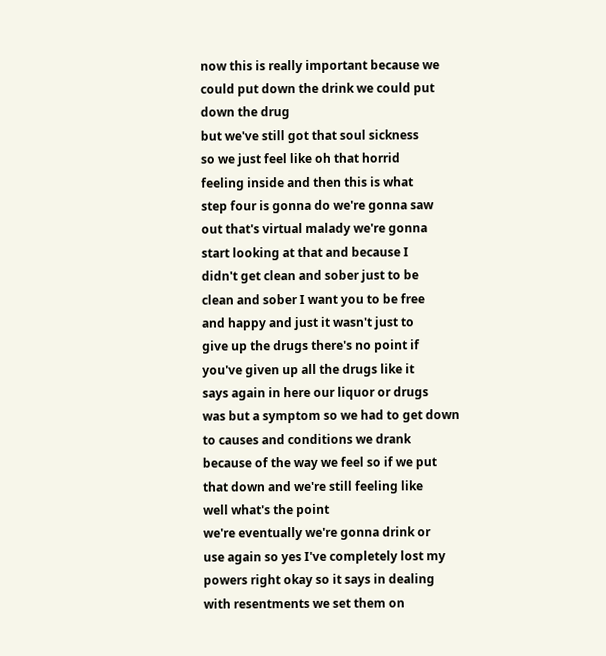now this is really important because we
could put down the drink we could put
down the drug
but we've still got that soul sickness
so we just feel like oh that horrid
feeling inside and then this is what
step four is gonna do we're gonna saw
out that's virtual malady we're gonna
start looking at that and because I
didn't get clean and sober just to be
clean and sober I want you to be free
and happy and just it wasn't just to
give up the drugs there's no point if
you've given up all the drugs like it
says again in here our liquor or drugs
was but a symptom so we had to get down
to causes and conditions we drank
because of the way we feel so if we put
that down and we're still feeling like
well what's the point
we're eventually we're gonna drink or
use again so yes I've completely lost my
powers right okay so it says in dealing
with resentments we set them on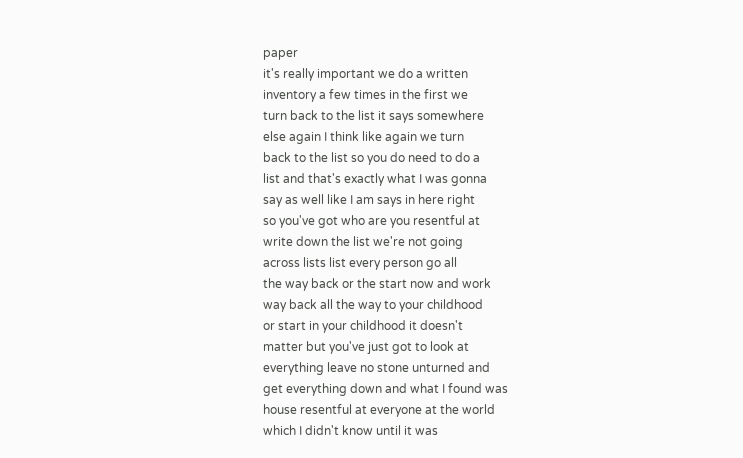paper
it's really important we do a written
inventory a few times in the first we
turn back to the list it says somewhere
else again I think like again we turn
back to the list so you do need to do a
list and that's exactly what I was gonna
say as well like I am says in here right
so you've got who are you resentful at
write down the list we're not going
across lists list every person go all
the way back or the start now and work
way back all the way to your childhood
or start in your childhood it doesn't
matter but you've just got to look at
everything leave no stone unturned and
get everything down and what I found was
house resentful at everyone at the world
which I didn't know until it was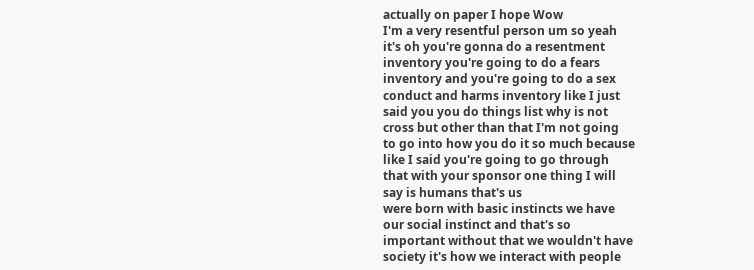actually on paper I hope Wow
I'm a very resentful person um so yeah
it's oh you're gonna do a resentment
inventory you're going to do a fears
inventory and you're going to do a sex
conduct and harms inventory like I just
said you you do things list why is not
cross but other than that I'm not going
to go into how you do it so much because
like I said you're going to go through
that with your sponsor one thing I will
say is humans that's us
were born with basic instincts we have
our social instinct and that's so
important without that we wouldn't have
society it's how we interact with people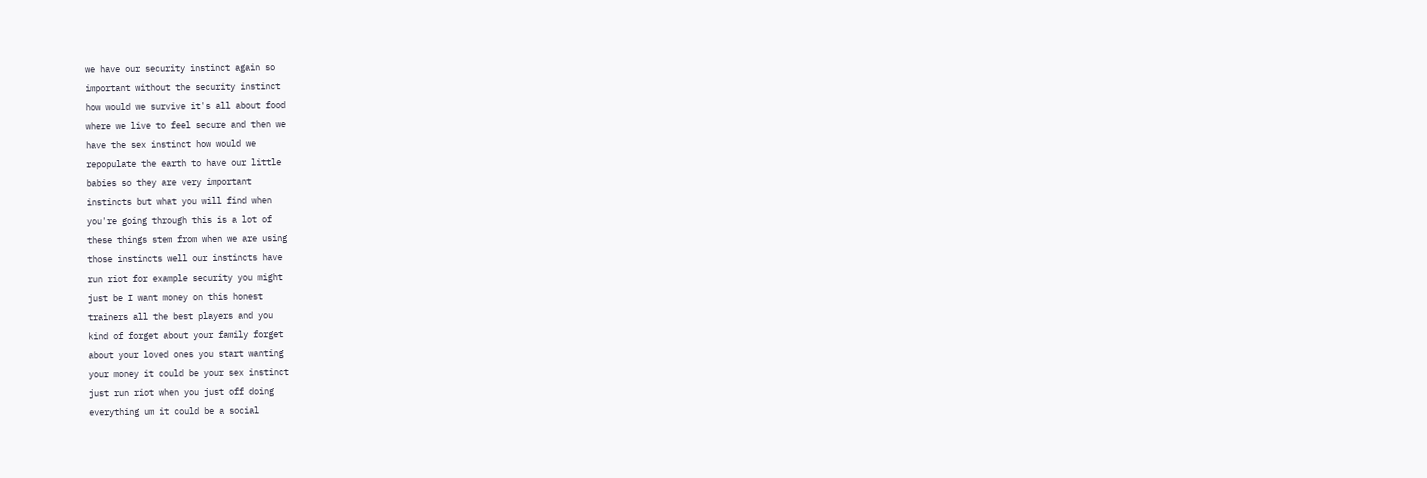we have our security instinct again so
important without the security instinct
how would we survive it's all about food
where we live to feel secure and then we
have the sex instinct how would we
repopulate the earth to have our little
babies so they are very important
instincts but what you will find when
you're going through this is a lot of
these things stem from when we are using
those instincts well our instincts have
run riot for example security you might
just be I want money on this honest
trainers all the best players and you
kind of forget about your family forget
about your loved ones you start wanting
your money it could be your sex instinct
just run riot when you just off doing
everything um it could be a social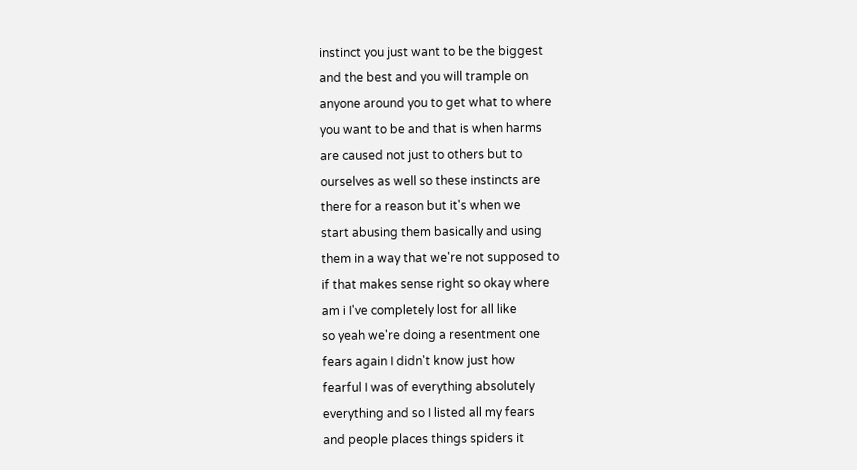instinct you just want to be the biggest
and the best and you will trample on
anyone around you to get what to where
you want to be and that is when harms
are caused not just to others but to
ourselves as well so these instincts are
there for a reason but it's when we
start abusing them basically and using
them in a way that we're not supposed to
if that makes sense right so okay where
am i I've completely lost for all like
so yeah we're doing a resentment one
fears again I didn't know just how
fearful I was of everything absolutely
everything and so I listed all my fears
and people places things spiders it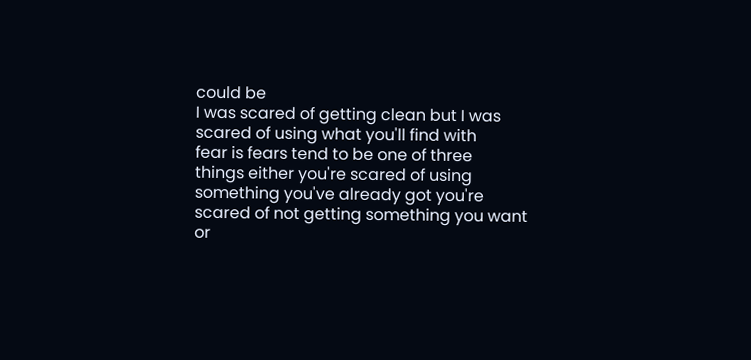could be
I was scared of getting clean but I was
scared of using what you'll find with
fear is fears tend to be one of three
things either you're scared of using
something you've already got you're
scared of not getting something you want
or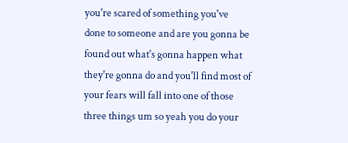you're scared of something you've
done to someone and are you gonna be
found out what's gonna happen what
they're gonna do and you'll find most of
your fears will fall into one of those
three things um so yeah you do your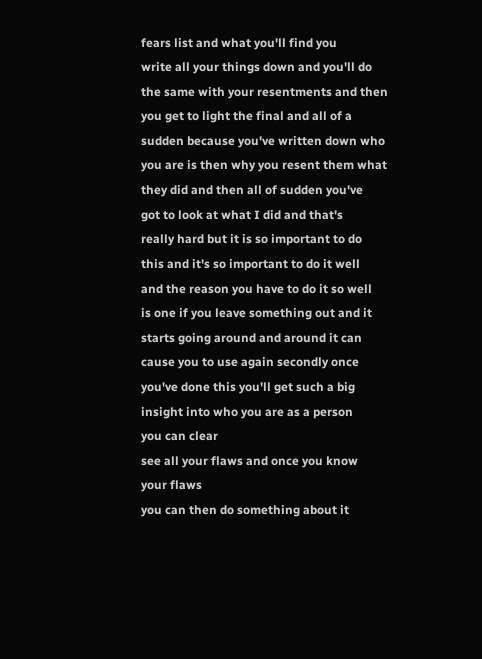fears list and what you'll find you
write all your things down and you'll do
the same with your resentments and then
you get to light the final and all of a
sudden because you've written down who
you are is then why you resent them what
they did and then all of sudden you've
got to look at what I did and that's
really hard but it is so important to do
this and it's so important to do it well
and the reason you have to do it so well
is one if you leave something out and it
starts going around and around it can
cause you to use again secondly once
you've done this you'll get such a big
insight into who you are as a person
you can clear
see all your flaws and once you know
your flaws
you can then do something about it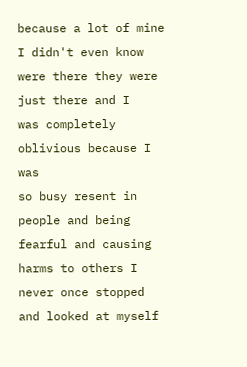because a lot of mine I didn't even know
were there they were just there and I
was completely oblivious because I was
so busy resent in people and being
fearful and causing harms to others I
never once stopped and looked at myself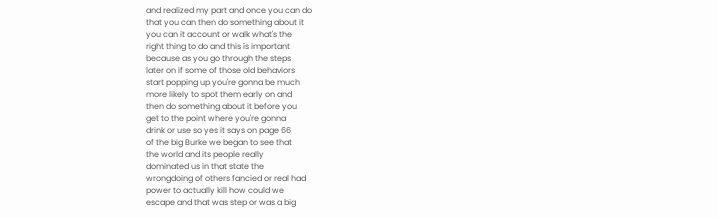and realized my part and once you can do
that you can then do something about it
you can it account or walk what's the
right thing to do and this is important
because as you go through the steps
later on if some of those old behaviors
start popping up you're gonna be much
more likely to spot them early on and
then do something about it before you
get to the point where you're gonna
drink or use so yes it says on page 66
of the big Burke we began to see that
the world and its people really
dominated us in that state the
wrongdoing of others fancied or real had
power to actually kill how could we
escape and that was step or was a big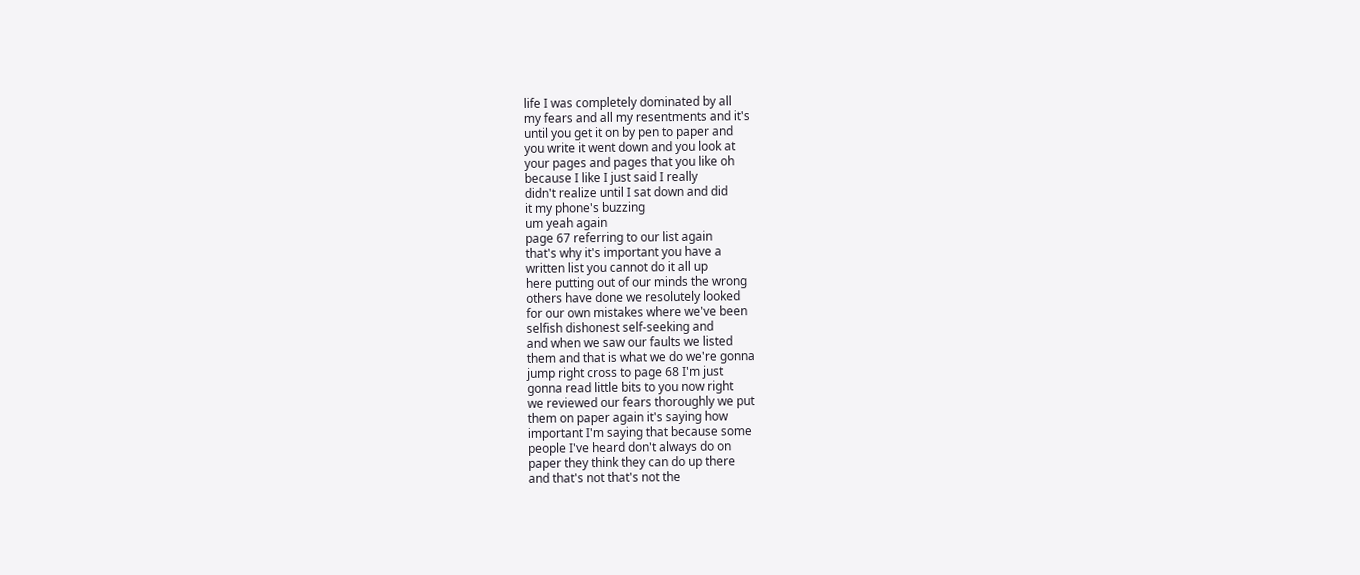life I was completely dominated by all
my fears and all my resentments and it's
until you get it on by pen to paper and
you write it went down and you look at
your pages and pages that you like oh
because I like I just said I really
didn't realize until I sat down and did
it my phone's buzzing
um yeah again
page 67 referring to our list again
that's why it's important you have a
written list you cannot do it all up
here putting out of our minds the wrong
others have done we resolutely looked
for our own mistakes where we've been
selfish dishonest self-seeking and
and when we saw our faults we listed
them and that is what we do we're gonna
jump right cross to page 68 I'm just
gonna read little bits to you now right
we reviewed our fears thoroughly we put
them on paper again it's saying how
important I'm saying that because some
people I've heard don't always do on
paper they think they can do up there
and that's not that's not the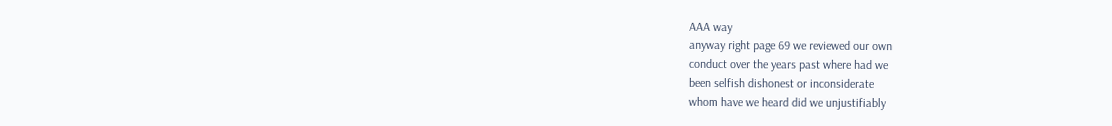AAA way
anyway right page 69 we reviewed our own
conduct over the years past where had we
been selfish dishonest or inconsiderate
whom have we heard did we unjustifiably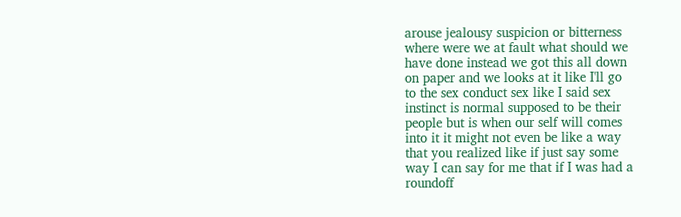arouse jealousy suspicion or bitterness
where were we at fault what should we
have done instead we got this all down
on paper and we looks at it like I'll go
to the sex conduct sex like I said sex
instinct is normal supposed to be their
people but is when our self will comes
into it it might not even be like a way
that you realized like if just say some
way I can say for me that if I was had a
roundoff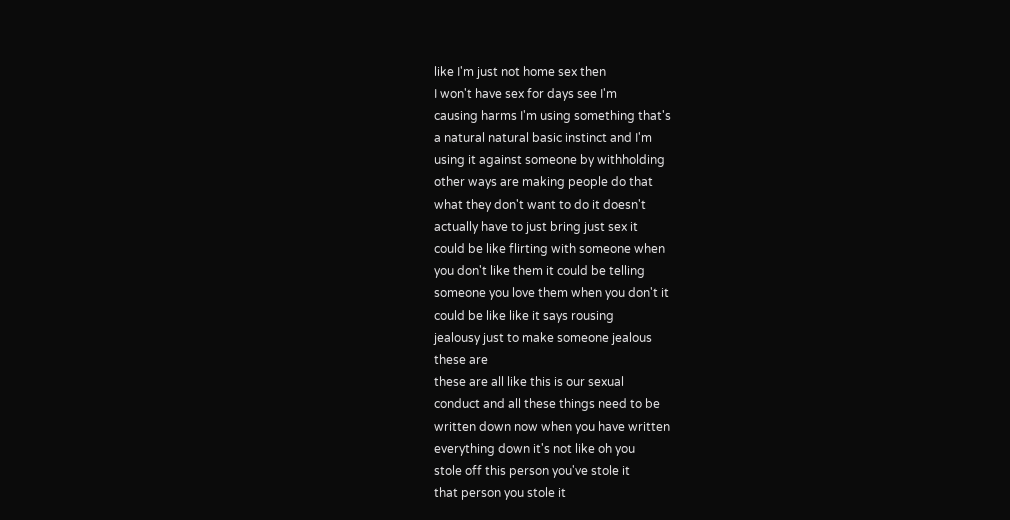like I'm just not home sex then
I won't have sex for days see I'm
causing harms I'm using something that's
a natural natural basic instinct and I'm
using it against someone by withholding
other ways are making people do that
what they don't want to do it doesn't
actually have to just bring just sex it
could be like flirting with someone when
you don't like them it could be telling
someone you love them when you don't it
could be like like it says rousing
jealousy just to make someone jealous
these are
these are all like this is our sexual
conduct and all these things need to be
written down now when you have written
everything down it's not like oh you
stole off this person you've stole it
that person you stole it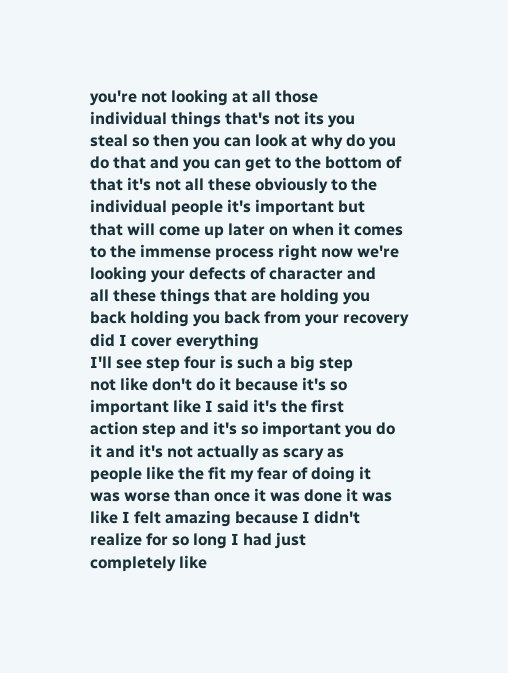you're not looking at all those
individual things that's not its you
steal so then you can look at why do you
do that and you can get to the bottom of
that it's not all these obviously to the
individual people it's important but
that will come up later on when it comes
to the immense process right now we're
looking your defects of character and
all these things that are holding you
back holding you back from your recovery
did I cover everything
I'll see step four is such a big step
not like don't do it because it's so
important like I said it's the first
action step and it's so important you do
it and it's not actually as scary as
people like the fit my fear of doing it
was worse than once it was done it was
like I felt amazing because I didn't
realize for so long I had just
completely like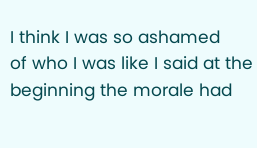I think I was so ashamed
of who I was like I said at the
beginning the morale had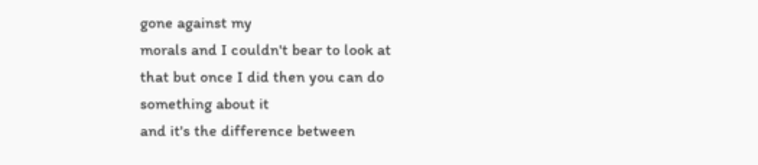gone against my
morals and I couldn't bear to look at
that but once I did then you can do
something about it
and it's the difference between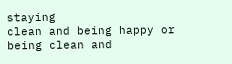staying
clean and being happy or being clean and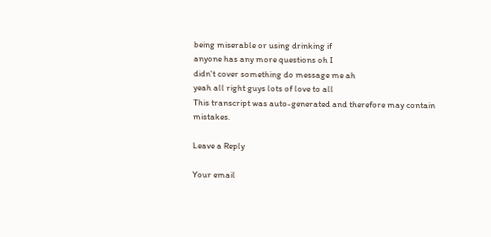being miserable or using drinking if
anyone has any more questions oh I
didn't cover something do message me ah
yeah all right guys lots of love to all
This transcript was auto-generated and therefore may contain mistakes.

Leave a Reply

Your email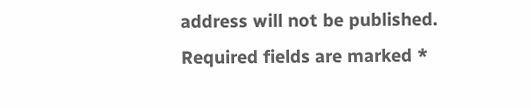address will not be published. Required fields are marked *